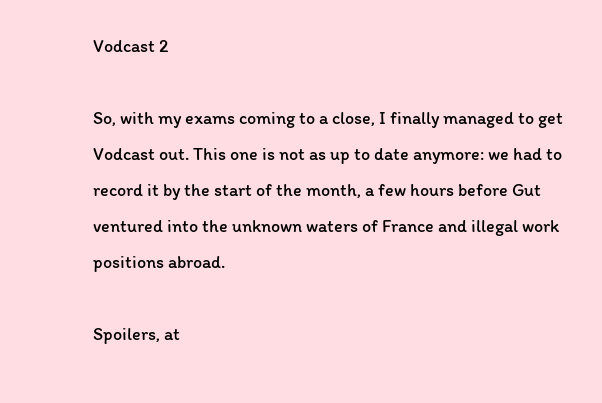Vodcast 2

So, with my exams coming to a close, I finally managed to get Vodcast out. This one is not as up to date anymore: we had to record it by the start of the month, a few hours before Gut ventured into the unknown waters of France and illegal work positions abroad.

Spoilers, at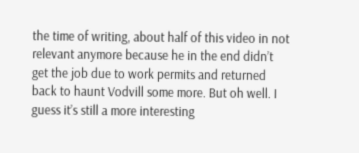the time of writing, about half of this video in not relevant anymore because he in the end didn’t get the job due to work permits and returned back to haunt Vodvill some more. But oh well. I guess it’s still a more interesting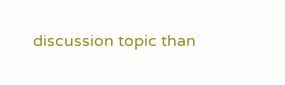discussion topic than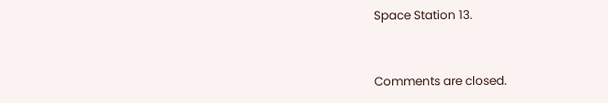Space Station 13.


Comments are closed.